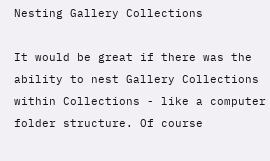Nesting Gallery Collections

It would be great if there was the ability to nest Gallery Collections within Collections - like a computer folder structure. Of course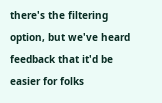there's the filtering option, but we've heard feedback that it'd be easier for folks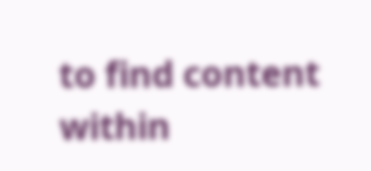to find content within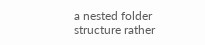a nested folder structure rather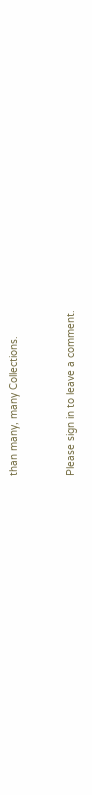than many, many Collections.


Please sign in to leave a comment.